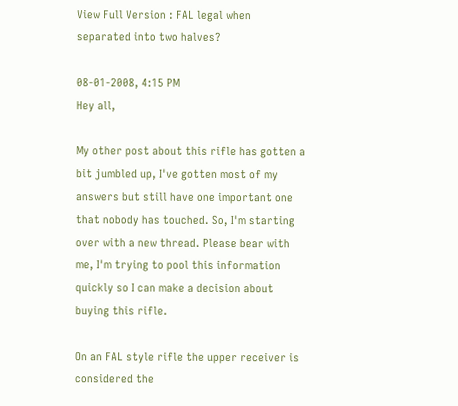View Full Version : FAL legal when separated into two halves?

08-01-2008, 4:15 PM
Hey all,

My other post about this rifle has gotten a bit jumbled up, I've gotten most of my answers but still have one important one that nobody has touched. So, I'm starting over with a new thread. Please bear with me, I'm trying to pool this information quickly so I can make a decision about buying this rifle.

On an FAL style rifle the upper receiver is considered the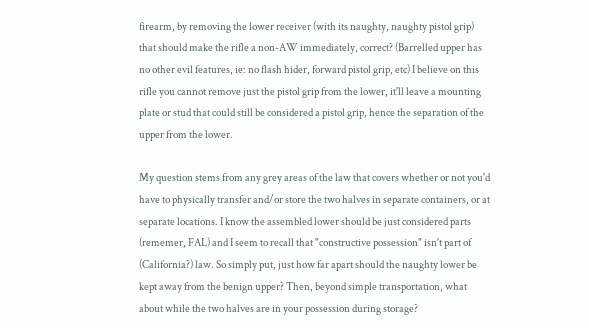firearm, by removing the lower receiver (with its naughty, naughty pistol grip) that should make the rifle a non-AW immediately, correct? (Barrelled upper has no other evil features, ie: no flash hider, forward pistol grip, etc) I believe on this rifle you cannot remove just the pistol grip from the lower, it'll leave a mounting plate or stud that could still be considered a pistol grip, hence the separation of the upper from the lower.

My question stems from any grey areas of the law that covers whether or not you'd have to physically transfer and/or store the two halves in separate containers, or at separate locations. I know the assembled lower should be just considered parts (rememer, FAL) and I seem to recall that "constructive possession" isn't part of (California?) law. So simply put, just how far apart should the naughty lower be kept away from the benign upper? Then, beyond simple transportation, what about while the two halves are in your possession during storage?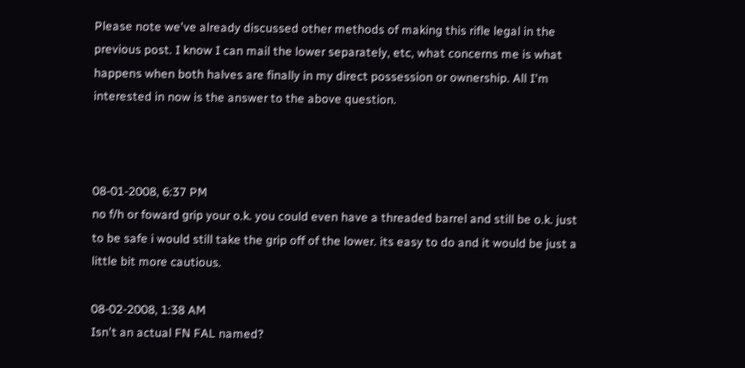Please note we've already discussed other methods of making this rifle legal in the previous post. I know I can mail the lower separately, etc, what concerns me is what happens when both halves are finally in my direct possession or ownership. All I'm interested in now is the answer to the above question.



08-01-2008, 6:37 PM
no f/h or foward grip your o.k. you could even have a threaded barrel and still be o.k. just to be safe i would still take the grip off of the lower. its easy to do and it would be just a little bit more cautious.

08-02-2008, 1:38 AM
Isn't an actual FN FAL named?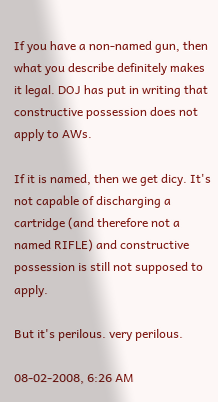If you have a non-named gun, then what you describe definitely makes it legal. DOJ has put in writing that constructive possession does not apply to AWs.

If it is named, then we get dicy. It's not capable of discharging a cartridge (and therefore not a named RIFLE) and constructive possession is still not supposed to apply.

But it's perilous. very perilous.

08-02-2008, 6:26 AM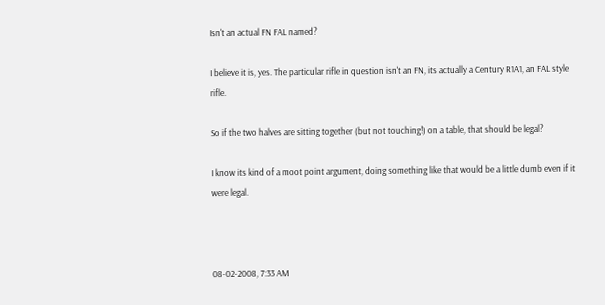Isn't an actual FN FAL named?

I believe it is, yes. The particular rifle in question isn't an FN, its actually a Century R1A1, an FAL style rifle.

So if the two halves are sitting together (but not touching!) on a table, that should be legal?

I know its kind of a moot point argument, doing something like that would be a little dumb even if it were legal.



08-02-2008, 7:33 AM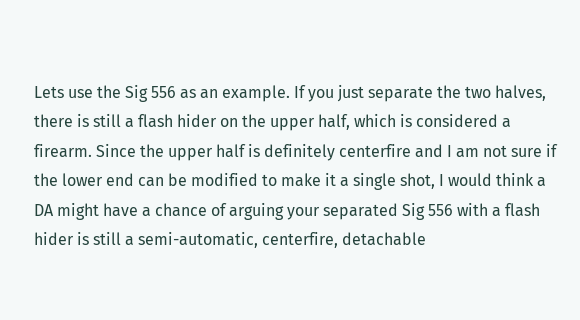Lets use the Sig 556 as an example. If you just separate the two halves, there is still a flash hider on the upper half, which is considered a firearm. Since the upper half is definitely centerfire and I am not sure if the lower end can be modified to make it a single shot, I would think a DA might have a chance of arguing your separated Sig 556 with a flash hider is still a semi-automatic, centerfire, detachable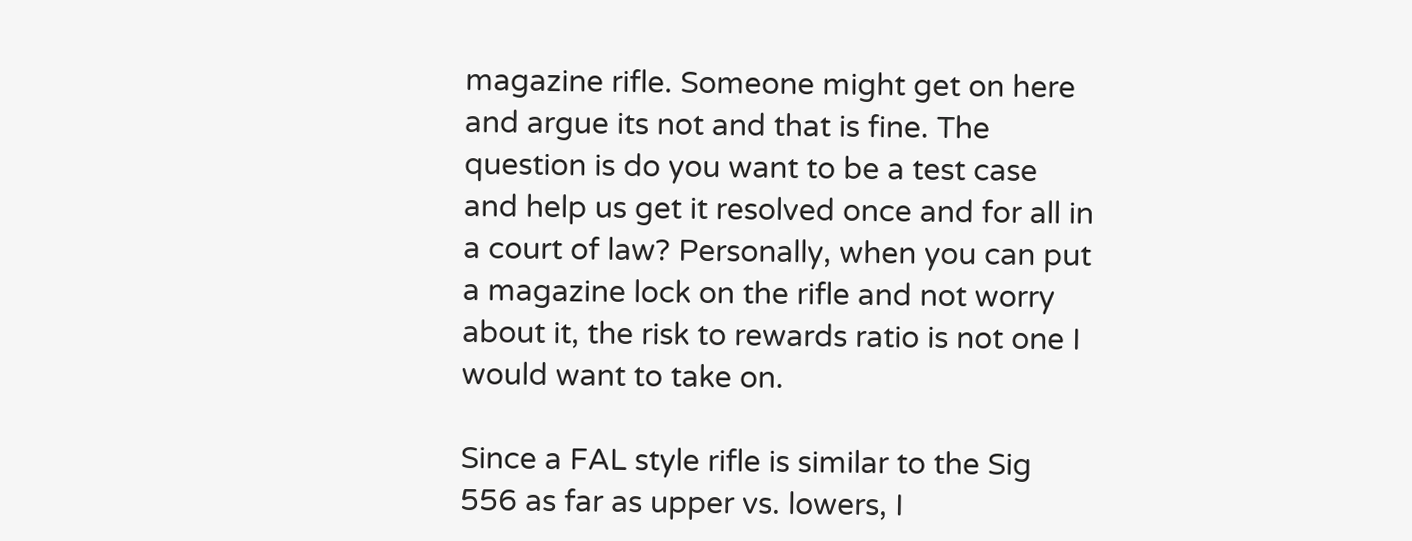magazine rifle. Someone might get on here and argue its not and that is fine. The question is do you want to be a test case and help us get it resolved once and for all in a court of law? Personally, when you can put a magazine lock on the rifle and not worry about it, the risk to rewards ratio is not one I would want to take on.

Since a FAL style rifle is similar to the Sig 556 as far as upper vs. lowers, I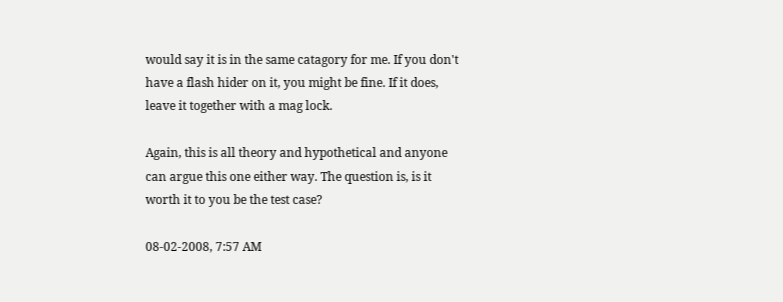would say it is in the same catagory for me. If you don't have a flash hider on it, you might be fine. If it does, leave it together with a mag lock.

Again, this is all theory and hypothetical and anyone can argue this one either way. The question is, is it worth it to you be the test case?

08-02-2008, 7:57 AM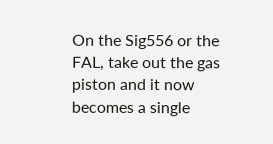On the Sig556 or the FAL, take out the gas piston and it now becomes a single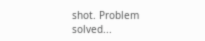shot. Problem solved...